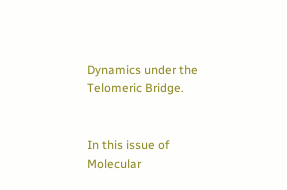Dynamics under the Telomeric Bridge.


In this issue of Molecular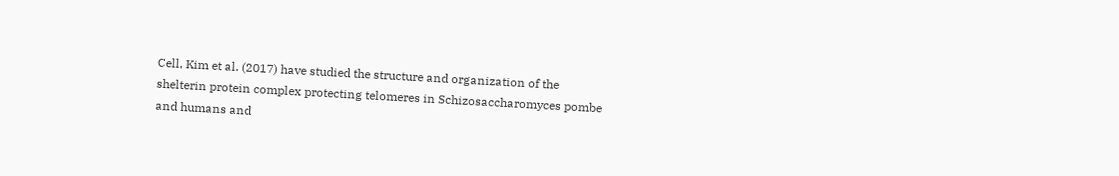Cell, Kim et al. (2017) have studied the structure and organization of the shelterin protein complex protecting telomeres in Schizosaccharomyces pombe and humans and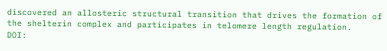discovered an allosteric structural transition that drives the formation of the shelterin complex and participates in telomere length regulation.
DOI: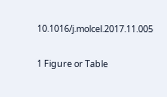10.1016/j.molcel.2017.11.005


1 Figure or Table